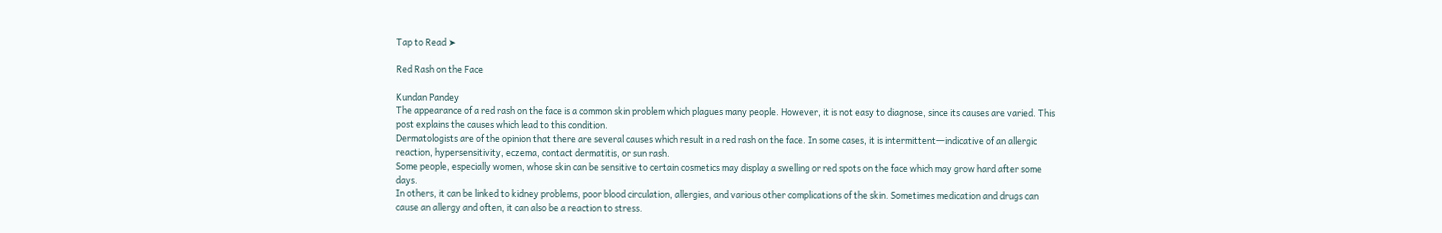Tap to Read ➤

Red Rash on the Face

Kundan Pandey
The appearance of a red rash on the face is a common skin problem which plagues many people. However, it is not easy to diagnose, since its causes are varied. This post explains the causes which lead to this condition.
Dermatologists are of the opinion that there are several causes which result in a red rash on the face. In some cases, it is intermittent―indicative of an allergic reaction, hypersensitivity, eczema, contact dermatitis, or sun rash.
Some people, especially women, whose skin can be sensitive to certain cosmetics may display a swelling or red spots on the face which may grow hard after some days.
In others, it can be linked to kidney problems, poor blood circulation, allergies, and various other complications of the skin. Sometimes medication and drugs can cause an allergy and often, it can also be a reaction to stress.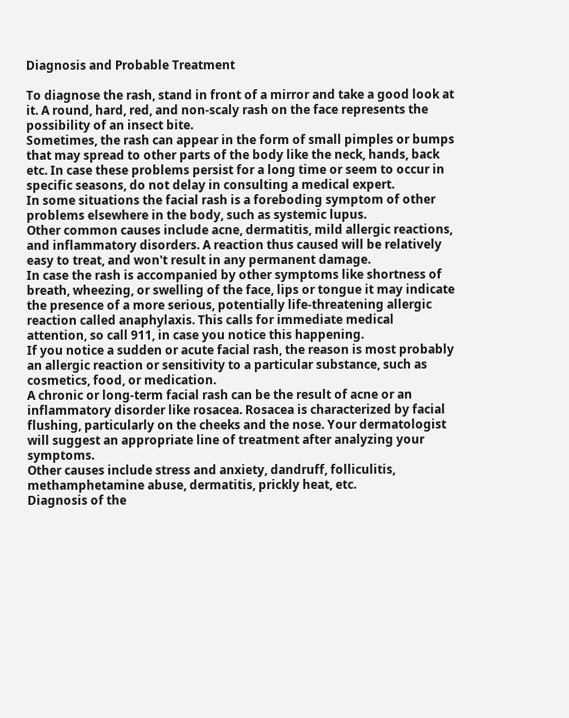Diagnosis and Probable Treatment

To diagnose the rash, stand in front of a mirror and take a good look at it. A round, hard, red, and non-scaly rash on the face represents the possibility of an insect bite.
Sometimes, the rash can appear in the form of small pimples or bumps that may spread to other parts of the body like the neck, hands, back etc. In case these problems persist for a long time or seem to occur in specific seasons, do not delay in consulting a medical expert.
In some situations the facial rash is a foreboding symptom of other problems elsewhere in the body, such as systemic lupus.
Other common causes include acne, dermatitis, mild allergic reactions, and inflammatory disorders. A reaction thus caused will be relatively easy to treat, and won't result in any permanent damage.
In case the rash is accompanied by other symptoms like shortness of breath, wheezing, or swelling of the face, lips or tongue it may indicate the presence of a more serious, potentially life-threatening allergic reaction called anaphylaxis. This calls for immediate medical attention, so call 911, in case you notice this happening.
If you notice a sudden or acute facial rash, the reason is most probably an allergic reaction or sensitivity to a particular substance, such as cosmetics, food, or medication.
A chronic or long-term facial rash can be the result of acne or an inflammatory disorder like rosacea. Rosacea is characterized by facial flushing, particularly on the cheeks and the nose. Your dermatologist will suggest an appropriate line of treatment after analyzing your symptoms.
Other causes include stress and anxiety, dandruff, folliculitis, methamphetamine abuse, dermatitis, prickly heat, etc.
Diagnosis of the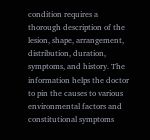condition requires a thorough description of the lesion, shape, arrangement, distribution, duration, symptoms, and history. The information helps the doctor to pin the causes to various environmental factors and constitutional symptoms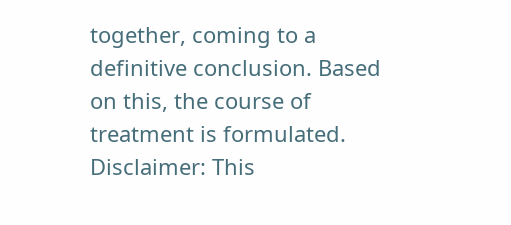together, coming to a definitive conclusion. Based on this, the course of treatment is formulated.
Disclaimer: This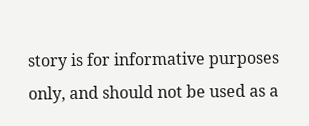story is for informative purposes only, and should not be used as a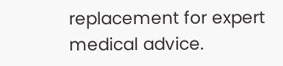replacement for expert medical advice.